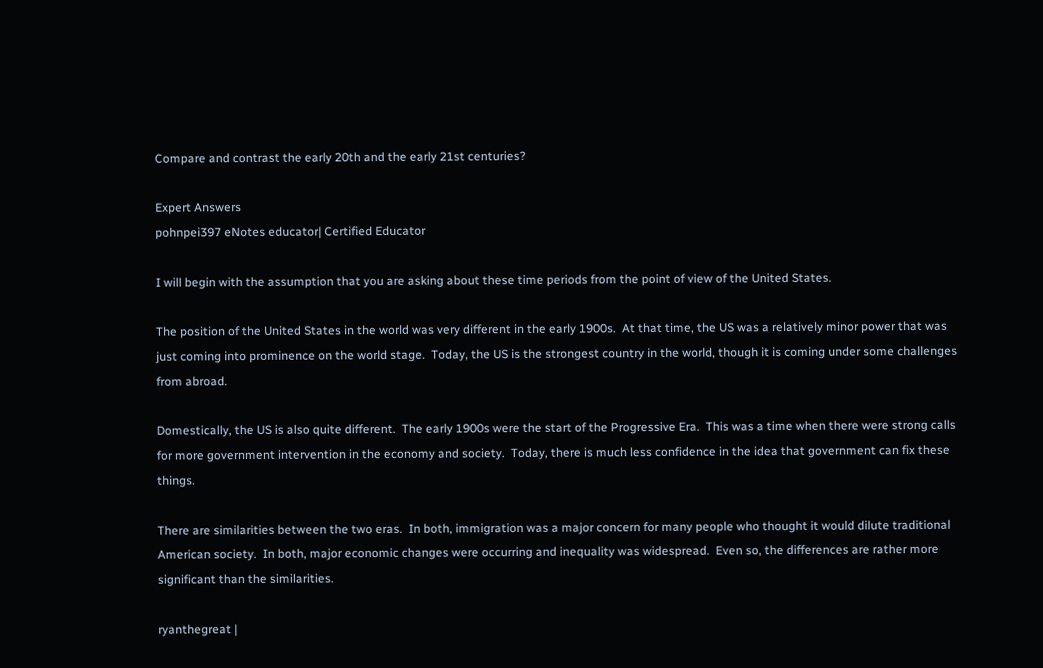Compare and contrast the early 20th and the early 21st centuries?

Expert Answers
pohnpei397 eNotes educator| Certified Educator

I will begin with the assumption that you are asking about these time periods from the point of view of the United States.

The position of the United States in the world was very different in the early 1900s.  At that time, the US was a relatively minor power that was just coming into prominence on the world stage.  Today, the US is the strongest country in the world, though it is coming under some challenges from abroad.

Domestically, the US is also quite different.  The early 1900s were the start of the Progressive Era.  This was a time when there were strong calls for more government intervention in the economy and society.  Today, there is much less confidence in the idea that government can fix these things.

There are similarities between the two eras.  In both, immigration was a major concern for many people who thought it would dilute traditional American society.  In both, major economic changes were occurring and inequality was widespread.  Even so, the differences are rather more significant than the similarities.

ryanthegreat |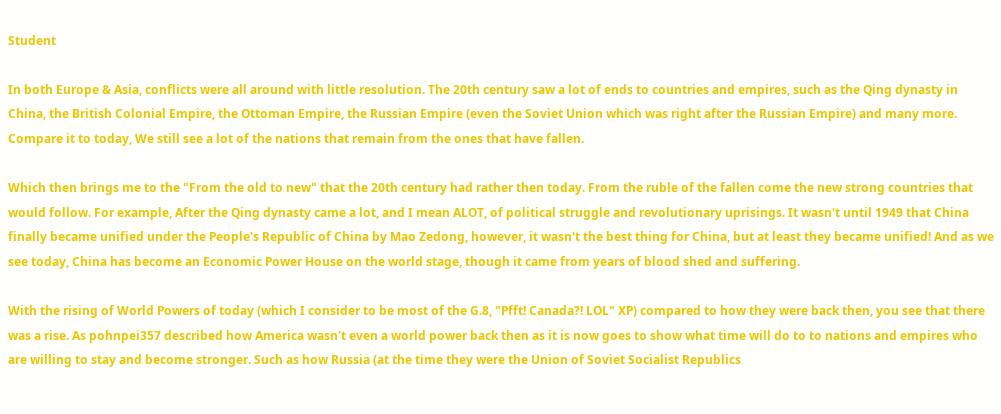Student

In both Europe & Asia, conflicts were all around with little resolution. The 20th century saw a lot of ends to countries and empires, such as the Qing dynasty in China, the British Colonial Empire, the Ottoman Empire, the Russian Empire (even the Soviet Union which was right after the Russian Empire) and many more. Compare it to today, We still see a lot of the nations that remain from the ones that have fallen.

Which then brings me to the "From the old to new" that the 20th century had rather then today. From the ruble of the fallen come the new strong countries that would follow. For example, After the Qing dynasty came a lot, and I mean ALOT, of political struggle and revolutionary uprisings. It wasn't until 1949 that China finally became unified under the People's Republic of China by Mao Zedong, however, it wasn't the best thing for China, but at least they became unified! And as we see today, China has become an Economic Power House on the world stage, though it came from years of blood shed and suffering.

With the rising of World Powers of today (which I consider to be most of the G.8, "Pfft! Canada?! LOL" XP) compared to how they were back then, you see that there was a rise. As pohnpei357 described how America wasn't even a world power back then as it is now goes to show what time will do to to nations and empires who are willing to stay and become stronger. Such as how Russia (at the time they were the Union of Soviet Socialist Republics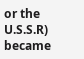or the U.S.S.R) became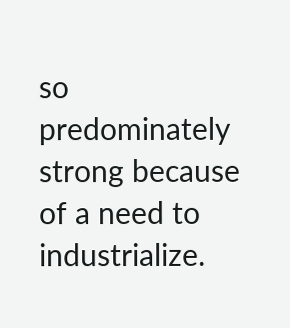so predominately strong because of a need to industrialize.